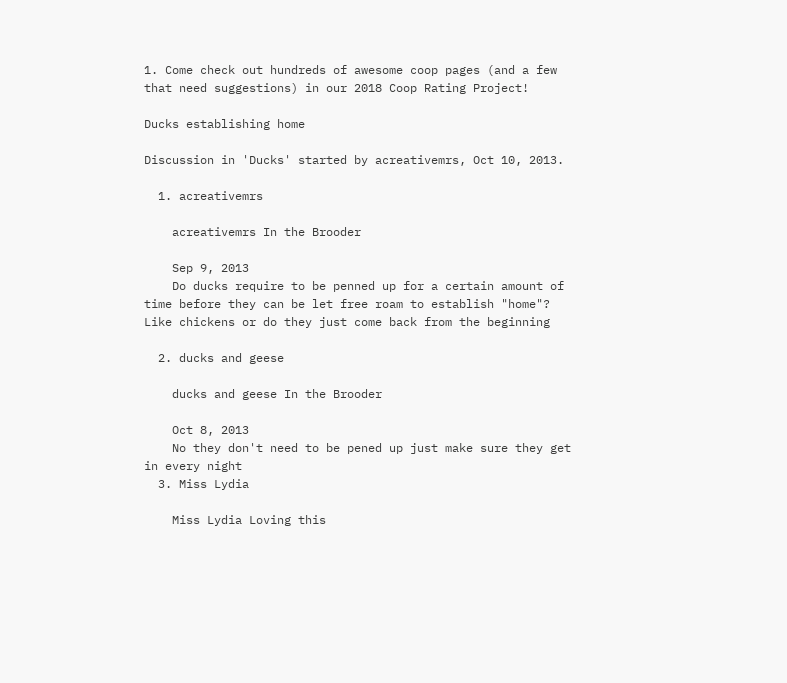1. Come check out hundreds of awesome coop pages (and a few that need suggestions) in our 2018 Coop Rating Project!

Ducks establishing home

Discussion in 'Ducks' started by acreativemrs, Oct 10, 2013.

  1. acreativemrs

    acreativemrs In the Brooder

    Sep 9, 2013
    Do ducks require to be penned up for a certain amount of time before they can be let free roam to establish "home"? Like chickens or do they just come back from the beginning

  2. ducks and geese

    ducks and geese In the Brooder

    Oct 8, 2013
    No they don't need to be pened up just make sure they get in every night
  3. Miss Lydia

    Miss Lydia Loving this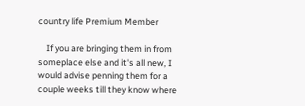country life Premium Member

    If you are bringing them in from someplace else and it's all new, I would advise penning them for a couple weeks till they know where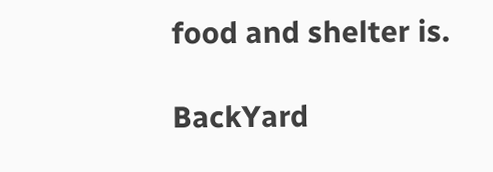food and shelter is.

BackYard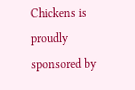Chickens is proudly sponsored by